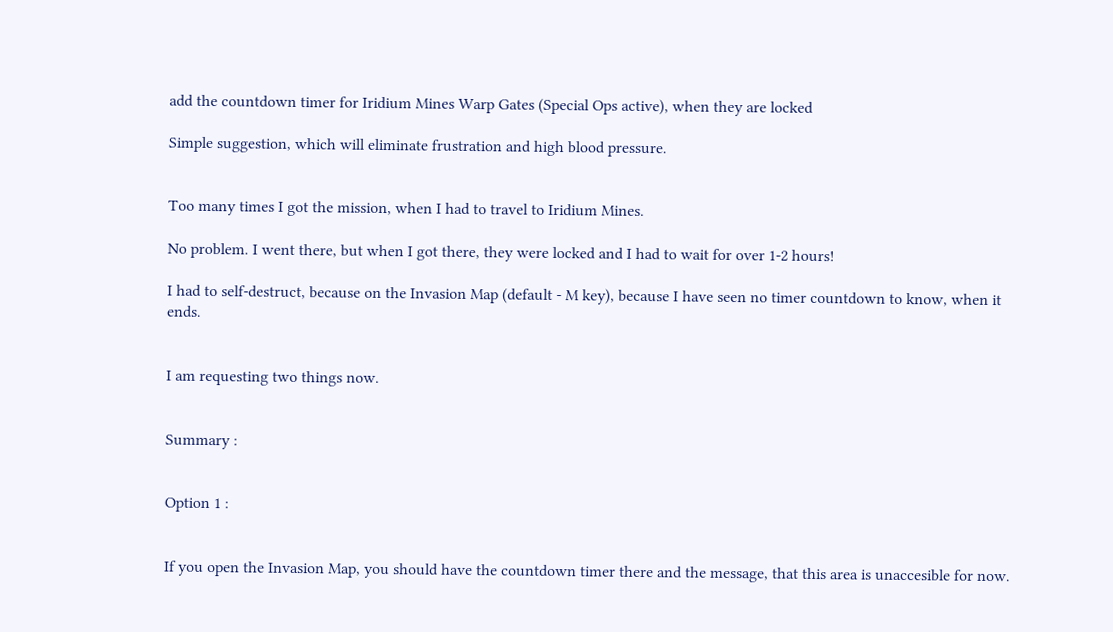add the countdown timer for Iridium Mines Warp Gates (Special Ops active), when they are locked

Simple suggestion, which will eliminate frustration and high blood pressure.


Too many times I got the mission, when I had to travel to Iridium Mines.

No problem. I went there, but when I got there, they were locked and I had to wait for over 1-2 hours!

I had to self-destruct, because on the Invasion Map (default - M key), because I have seen no timer countdown to know, when it ends.


I am requesting two things now.


Summary :


Option 1 :


If you open the Invasion Map, you should have the countdown timer there and the message, that this area is unaccesible for now.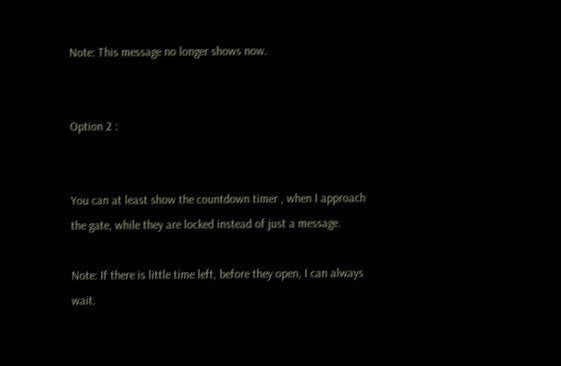Note: This message no longer shows now.


Option 2 :


You can at least show the countdown timer , when I approach the gate, while they are locked instead of just a message.

Note: If there is little time left, before they open, I can always wait.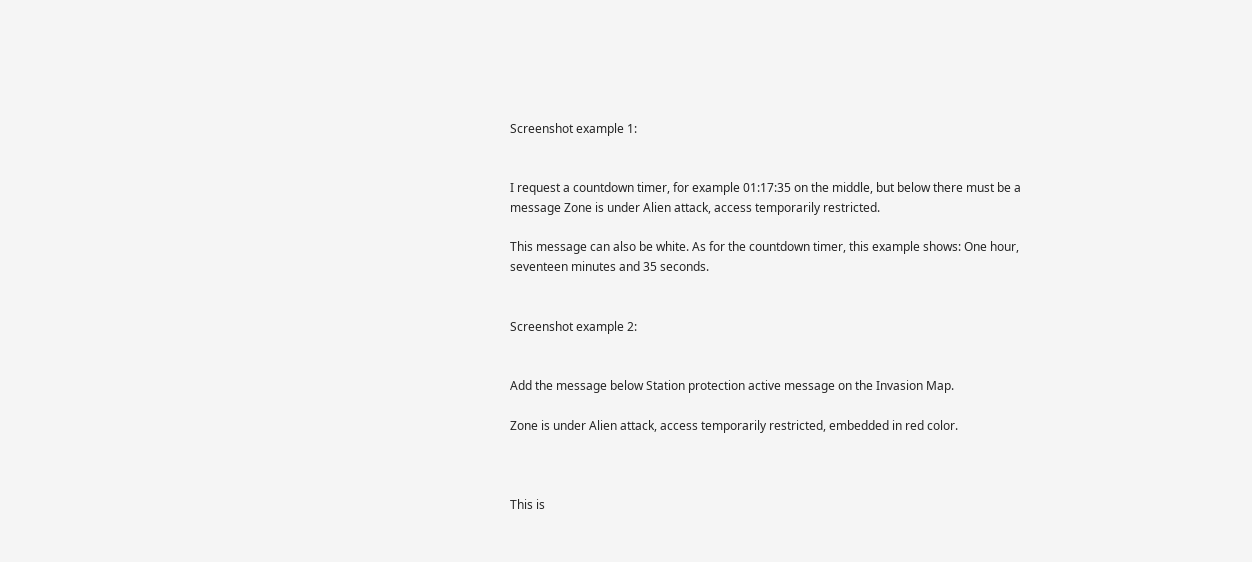Screenshot example 1:


I request a countdown timer, for example 01:17:35 on the middle, but below there must be a message Zone is under Alien attack, access temporarily restricted.

This message can also be white. As for the countdown timer, this example shows: One hour, seventeen minutes and 35 seconds.


Screenshot example 2:


Add the message below Station protection active message on the Invasion Map.

Zone is under Alien attack, access temporarily restricted, embedded in red color.



This is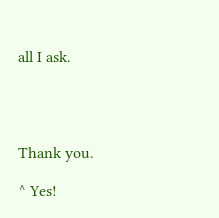all I ask.




Thank you.

^ Yes!